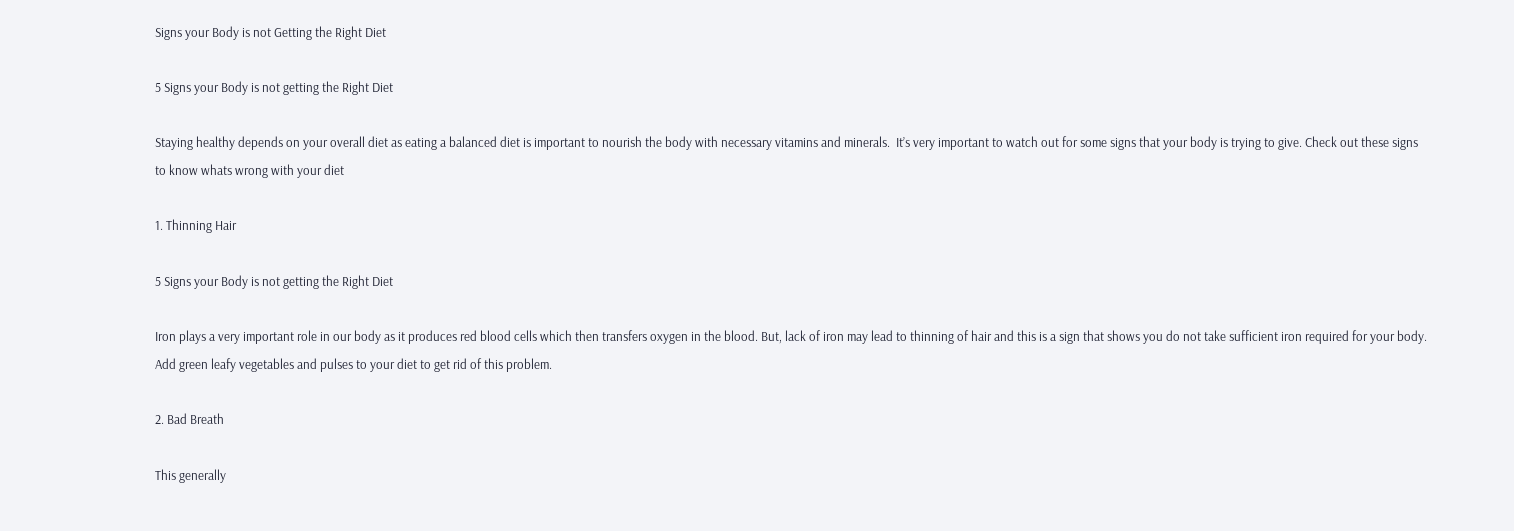Signs your Body is not Getting the Right Diet

5 Signs your Body is not getting the Right Diet

Staying healthy depends on your overall diet as eating a balanced diet is important to nourish the body with necessary vitamins and minerals.  It’s very important to watch out for some signs that your body is trying to give. Check out these signs to know whats wrong with your diet

1. Thinning Hair

5 Signs your Body is not getting the Right Diet

Iron plays a very important role in our body as it produces red blood cells which then transfers oxygen in the blood. But, lack of iron may lead to thinning of hair and this is a sign that shows you do not take sufficient iron required for your body. Add green leafy vegetables and pulses to your diet to get rid of this problem.

2. Bad Breath

This generally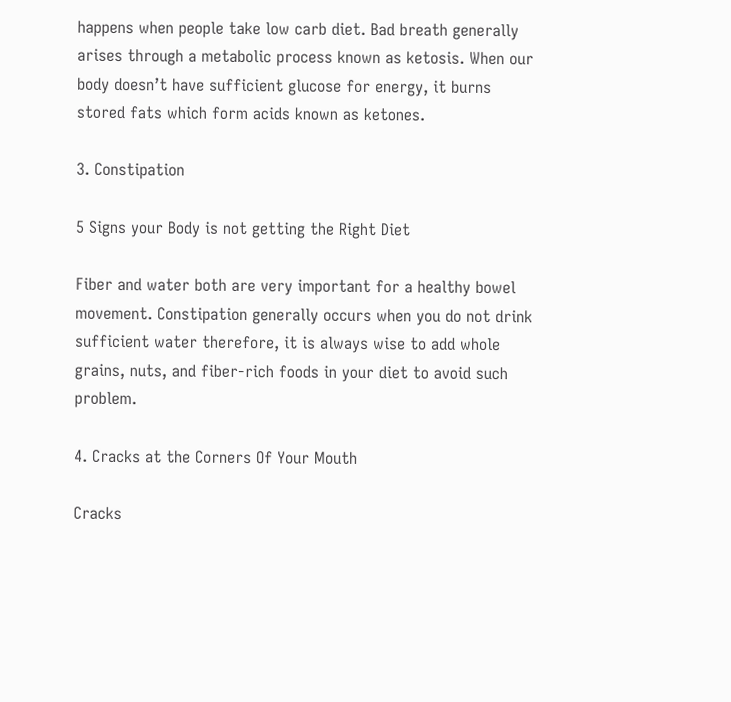happens when people take low carb diet. Bad breath generally arises through a metabolic process known as ketosis. When our body doesn’t have sufficient glucose for energy, it burns stored fats which form acids known as ketones.

3. Constipation

5 Signs your Body is not getting the Right Diet

Fiber and water both are very important for a healthy bowel movement. Constipation generally occurs when you do not drink sufficient water therefore, it is always wise to add whole grains, nuts, and fiber-rich foods in your diet to avoid such problem.

4. Cracks at the Corners Of Your Mouth

Cracks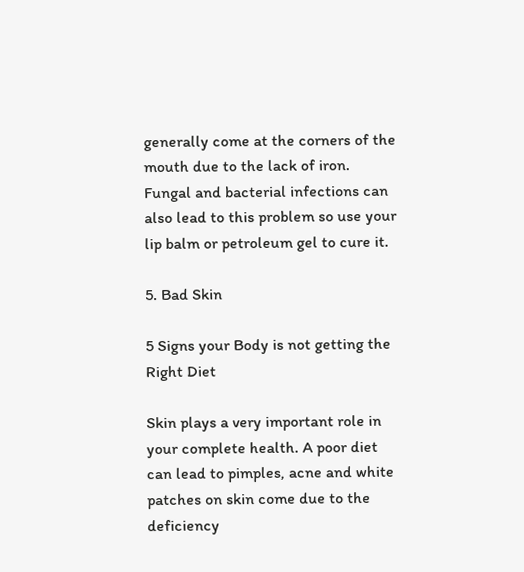generally come at the corners of the mouth due to the lack of iron. Fungal and bacterial infections can also lead to this problem so use your lip balm or petroleum gel to cure it.

5. Bad Skin

5 Signs your Body is not getting the Right Diet

Skin plays a very important role in your complete health. A poor diet can lead to pimples, acne and white patches on skin come due to the deficiency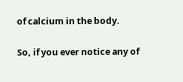of calcium in the body.

So, if you ever notice any of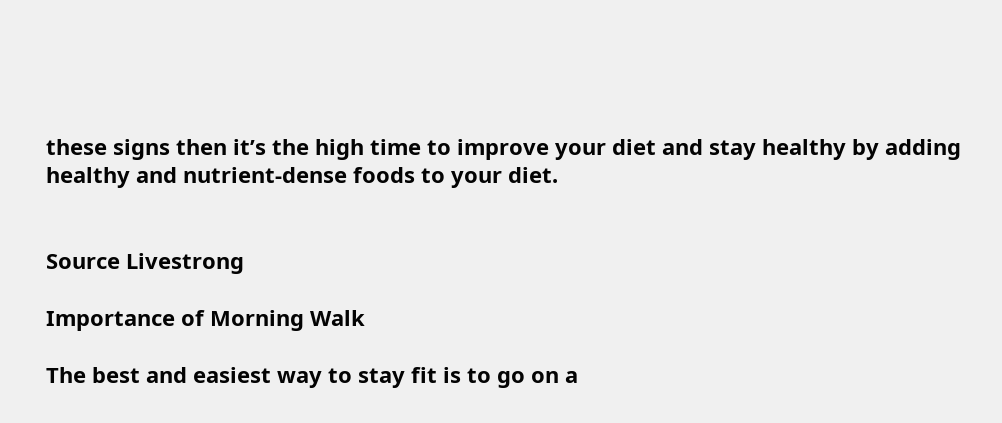these signs then it’s the high time to improve your diet and stay healthy by adding healthy and nutrient-dense foods to your diet.


Source Livestrong

Importance of Morning Walk

The best and easiest way to stay fit is to go on a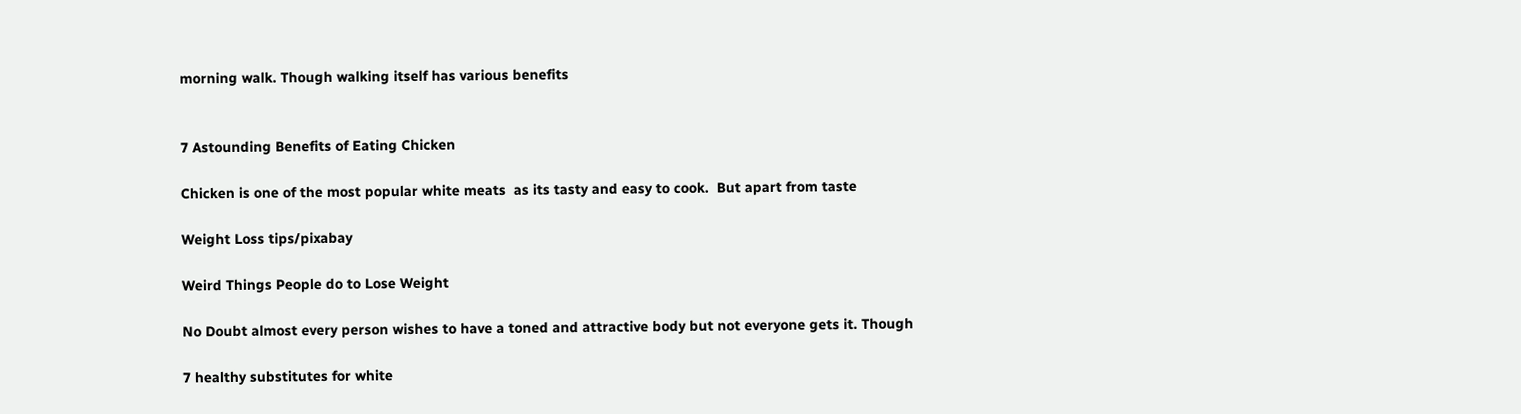morning walk. Though walking itself has various benefits


7 Astounding Benefits of Eating Chicken

Chicken is one of the most popular white meats  as its tasty and easy to cook.  But apart from taste

Weight Loss tips/pixabay

Weird Things People do to Lose Weight

No Doubt almost every person wishes to have a toned and attractive body but not everyone gets it. Though

7 healthy substitutes for white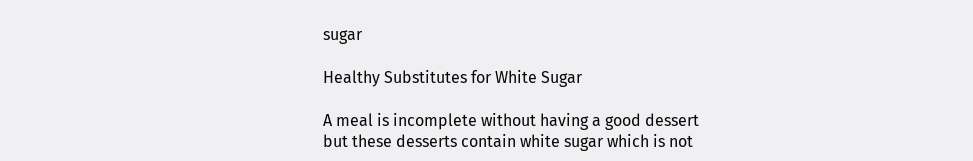sugar

Healthy Substitutes for White Sugar

A meal is incomplete without having a good dessert but these desserts contain white sugar which is not